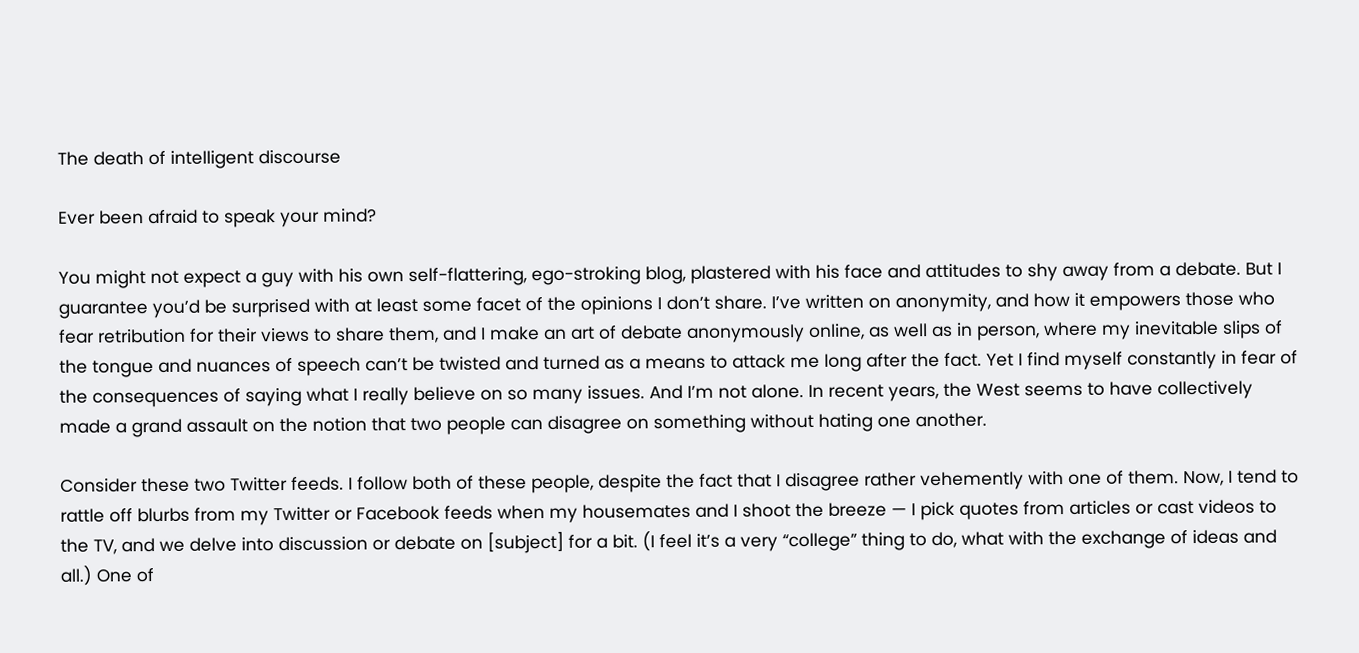The death of intelligent discourse

Ever been afraid to speak your mind?

You might not expect a guy with his own self-flattering, ego-stroking blog, plastered with his face and attitudes to shy away from a debate. But I guarantee you’d be surprised with at least some facet of the opinions I don’t share. I’ve written on anonymity, and how it empowers those who fear retribution for their views to share them, and I make an art of debate anonymously online, as well as in person, where my inevitable slips of the tongue and nuances of speech can’t be twisted and turned as a means to attack me long after the fact. Yet I find myself constantly in fear of the consequences of saying what I really believe on so many issues. And I’m not alone. In recent years, the West seems to have collectively made a grand assault on the notion that two people can disagree on something without hating one another.

Consider these two Twitter feeds. I follow both of these people, despite the fact that I disagree rather vehemently with one of them. Now, I tend to rattle off blurbs from my Twitter or Facebook feeds when my housemates and I shoot the breeze — I pick quotes from articles or cast videos to the TV, and we delve into discussion or debate on [subject] for a bit. (I feel it’s a very “college” thing to do, what with the exchange of ideas and all.) One of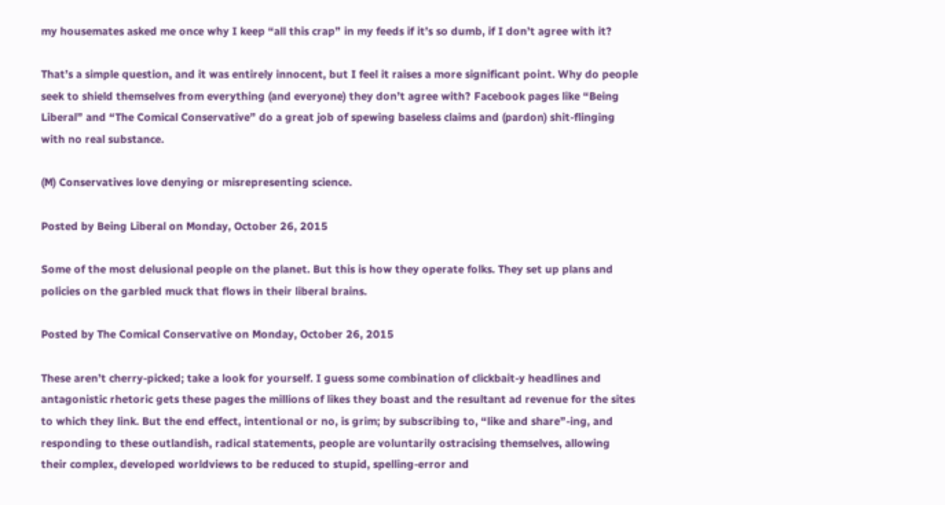my housemates asked me once why I keep “all this crap” in my feeds if it’s so dumb, if I don’t agree with it?

That’s a simple question, and it was entirely innocent, but I feel it raises a more significant point. Why do people seek to shield themselves from everything (and everyone) they don’t agree with? Facebook pages like “Being Liberal” and “The Comical Conservative” do a great job of spewing baseless claims and (pardon) shit-flinging with no real substance.

(M) Conservatives love denying or misrepresenting science.

Posted by Being Liberal on Monday, October 26, 2015

Some of the most delusional people on the planet. But this is how they operate folks. They set up plans and policies on the garbled muck that flows in their liberal brains.

Posted by The Comical Conservative on Monday, October 26, 2015

These aren’t cherry-picked; take a look for yourself. I guess some combination of clickbait-y headlines and antagonistic rhetoric gets these pages the millions of likes they boast and the resultant ad revenue for the sites to which they link. But the end effect, intentional or no, is grim; by subscribing to, “like and share”-ing, and responding to these outlandish, radical statements, people are voluntarily ostracising themselves, allowing their complex, developed worldviews to be reduced to stupid, spelling-error and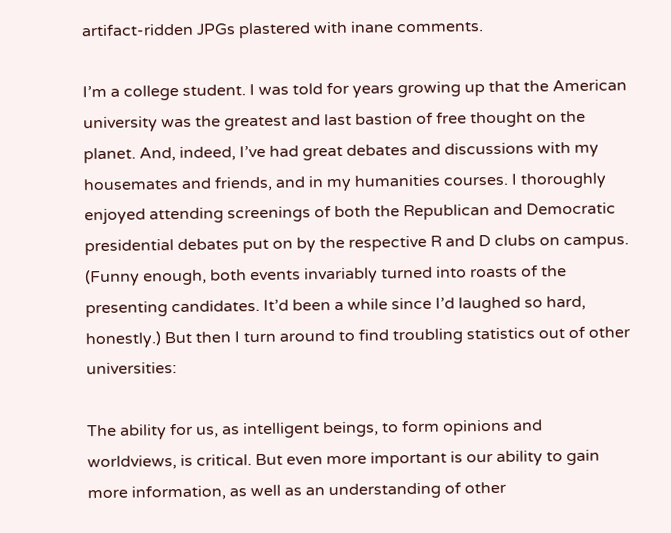artifact-ridden JPGs plastered with inane comments.

I’m a college student. I was told for years growing up that the American university was the greatest and last bastion of free thought on the planet. And, indeed, I’ve had great debates and discussions with my housemates and friends, and in my humanities courses. I thoroughly enjoyed attending screenings of both the Republican and Democratic presidential debates put on by the respective R and D clubs on campus. (Funny enough, both events invariably turned into roasts of the presenting candidates. It’d been a while since I’d laughed so hard, honestly.) But then I turn around to find troubling statistics out of other universities:

The ability for us, as intelligent beings, to form opinions and worldviews, is critical. But even more important is our ability to gain more information, as well as an understanding of other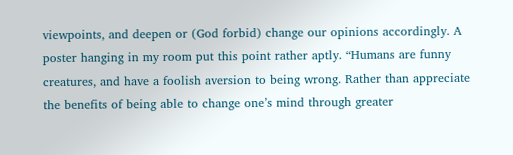viewpoints, and deepen or (God forbid) change our opinions accordingly. A poster hanging in my room put this point rather aptly. “Humans are funny creatures, and have a foolish aversion to being wrong. Rather than appreciate the benefits of being able to change one’s mind through greater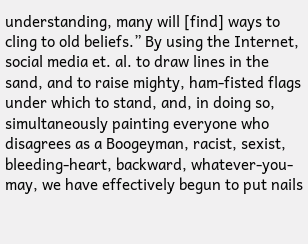understanding, many will [find] ways to cling to old beliefs.” By using the Internet, social media et. al. to draw lines in the sand, and to raise mighty, ham-fisted flags under which to stand, and, in doing so, simultaneously painting everyone who disagrees as a Boogeyman, racist, sexist, bleeding-heart, backward, whatever-you-may, we have effectively begun to put nails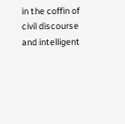in the coffin of civil discourse and intelligent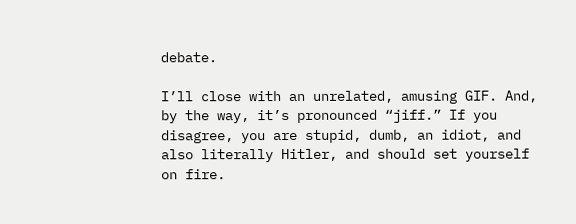debate.

I’ll close with an unrelated, amusing GIF. And, by the way, it’s pronounced “jiff.” If you disagree, you are stupid, dumb, an idiot, and also literally Hitler, and should set yourself on fire.